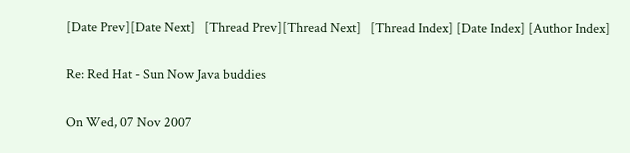[Date Prev][Date Next]   [Thread Prev][Thread Next]   [Thread Index] [Date Index] [Author Index]

Re: Red Hat - Sun Now Java buddies

On Wed, 07 Nov 2007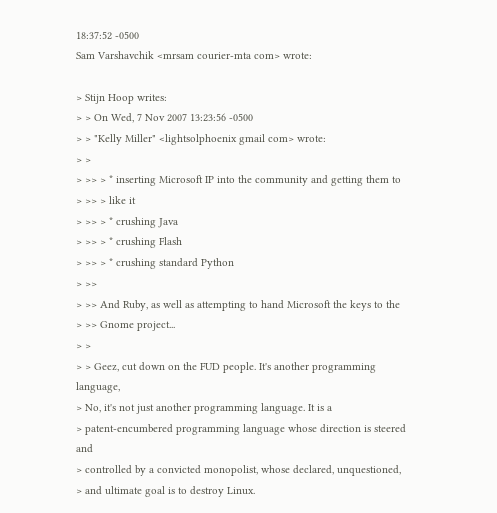18:37:52 -0500
Sam Varshavchik <mrsam courier-mta com> wrote:

> Stijn Hoop writes:
> > On Wed, 7 Nov 2007 13:23:56 -0500
> > "Kelly Miller" <lightsolphoenix gmail com> wrote:
> >
> >> > * inserting Microsoft IP into the community and getting them to
> >> > like it
> >> > * crushing Java
> >> > * crushing Flash
> >> > * crushing standard Python
> >>
> >> And Ruby, as well as attempting to hand Microsoft the keys to the
> >> Gnome project...
> >
> > Geez, cut down on the FUD people. It's another programming language,
> No, it's not just another programming language. It is a
> patent-encumbered programming language whose direction is steered and
> controlled by a convicted monopolist, whose declared, unquestioned,
> and ultimate goal is to destroy Linux.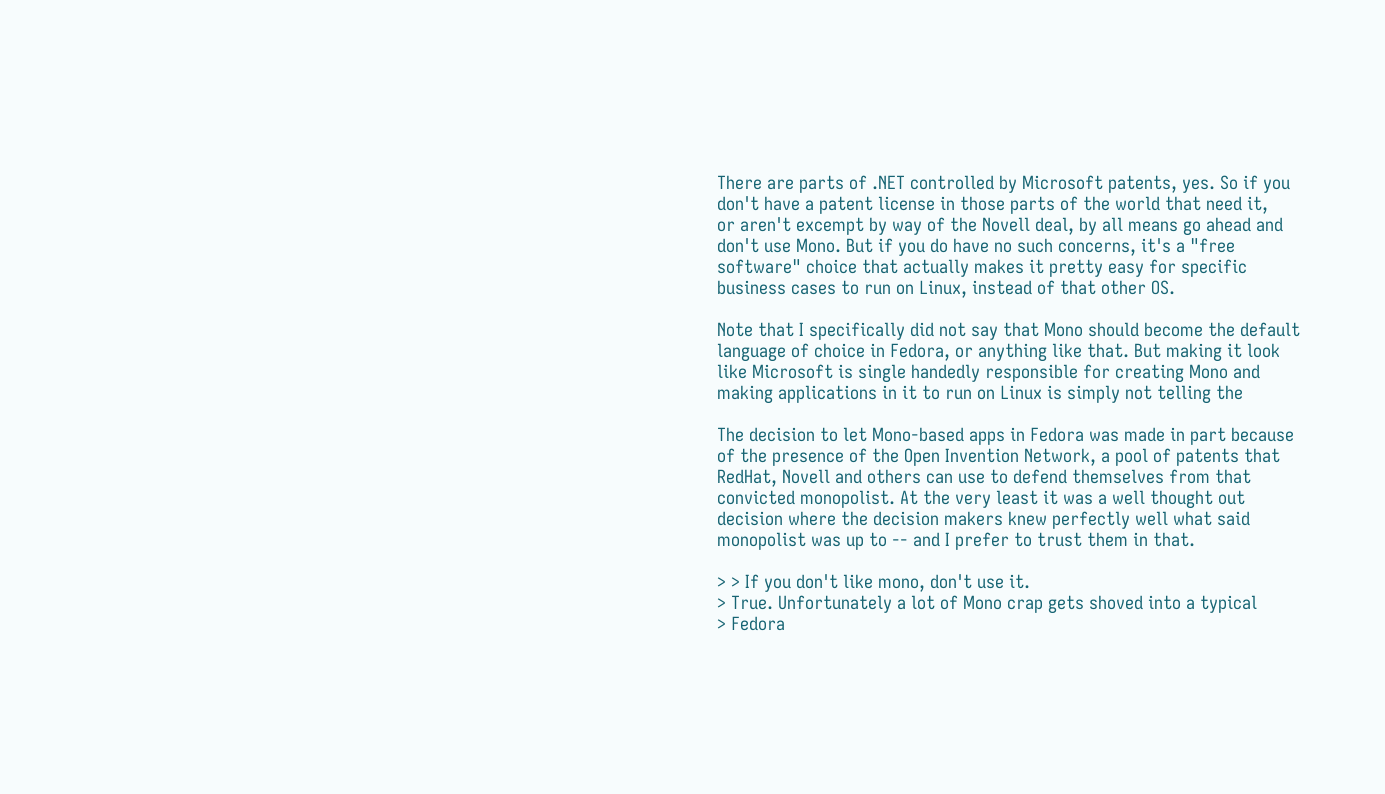There are parts of .NET controlled by Microsoft patents, yes. So if you
don't have a patent license in those parts of the world that need it,
or aren't excempt by way of the Novell deal, by all means go ahead and
don't use Mono. But if you do have no such concerns, it's a "free
software" choice that actually makes it pretty easy for specific
business cases to run on Linux, instead of that other OS.

Note that I specifically did not say that Mono should become the default
language of choice in Fedora, or anything like that. But making it look
like Microsoft is single handedly responsible for creating Mono and
making applications in it to run on Linux is simply not telling the

The decision to let Mono-based apps in Fedora was made in part because
of the presence of the Open Invention Network, a pool of patents that
RedHat, Novell and others can use to defend themselves from that
convicted monopolist. At the very least it was a well thought out
decision where the decision makers knew perfectly well what said
monopolist was up to -- and I prefer to trust them in that.

> > If you don't like mono, don't use it.
> True. Unfortunately a lot of Mono crap gets shoved into a typical
> Fedora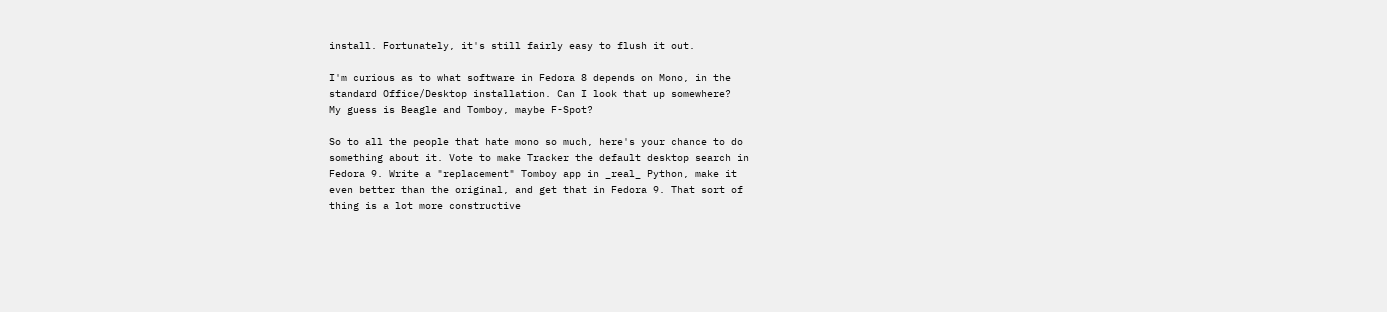install. Fortunately, it's still fairly easy to flush it out.

I'm curious as to what software in Fedora 8 depends on Mono, in the
standard Office/Desktop installation. Can I look that up somewhere?
My guess is Beagle and Tomboy, maybe F-Spot?

So to all the people that hate mono so much, here's your chance to do
something about it. Vote to make Tracker the default desktop search in
Fedora 9. Write a "replacement" Tomboy app in _real_ Python, make it
even better than the original, and get that in Fedora 9. That sort of
thing is a lot more constructive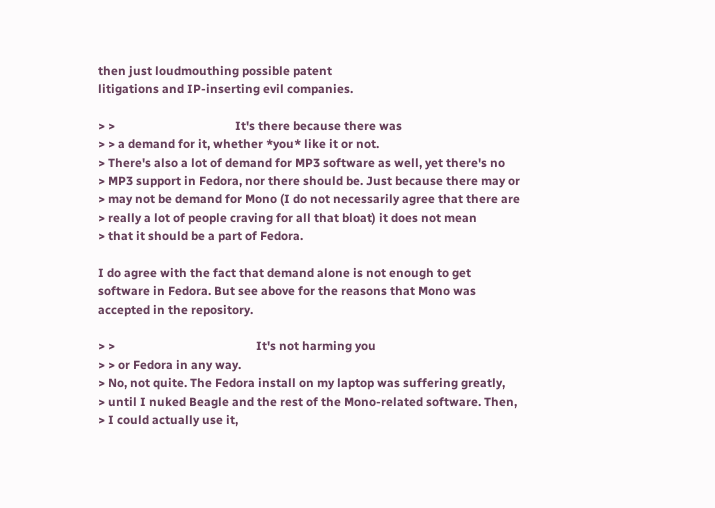then just loudmouthing possible patent
litigations and IP-inserting evil companies.

> >                                        It's there because there was
> > a demand for it, whether *you* like it or not.
> There's also a lot of demand for MP3 software as well, yet there's no
> MP3 support in Fedora, nor there should be. Just because there may or
> may not be demand for Mono (I do not necessarily agree that there are
> really a lot of people craving for all that bloat) it does not mean
> that it should be a part of Fedora.

I do agree with the fact that demand alone is not enough to get
software in Fedora. But see above for the reasons that Mono was
accepted in the repository.

> >                                               It's not harming you
> > or Fedora in any way.
> No, not quite. The Fedora install on my laptop was suffering greatly,
> until I nuked Beagle and the rest of the Mono-related software. Then,
> I could actually use it,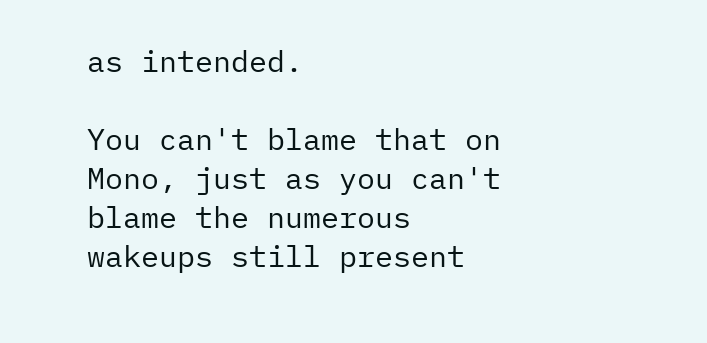as intended.

You can't blame that on Mono, just as you can't blame the numerous
wakeups still present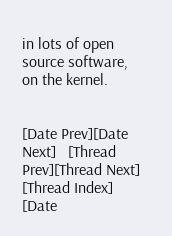in lots of open source software, on the kernel.


[Date Prev][Date Next]   [Thread Prev][Thread Next]   [Thread Index] [Date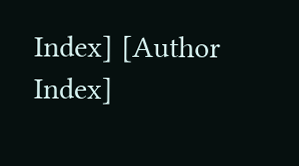Index] [Author Index]